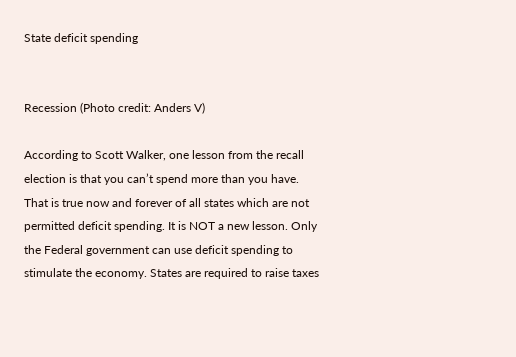State deficit spending


Recession (Photo credit: Anders V)

According to Scott Walker, one lesson from the recall election is that you can’t spend more than you have. That is true now and forever of all states which are not permitted deficit spending. It is NOT a new lesson. Only the Federal government can use deficit spending to stimulate the economy. States are required to raise taxes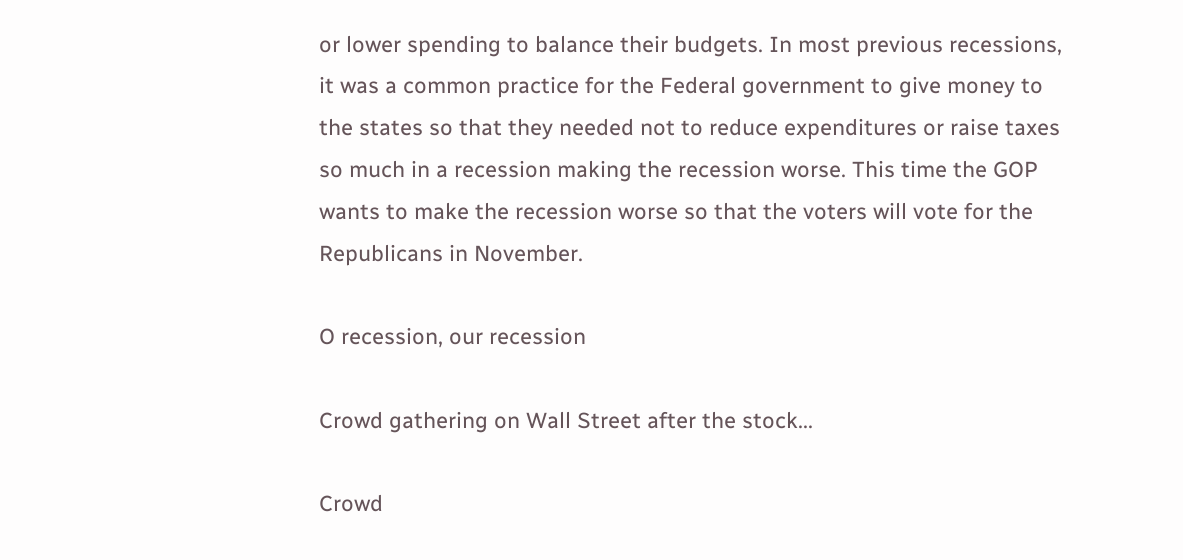or lower spending to balance their budgets. In most previous recessions, it was a common practice for the Federal government to give money to the states so that they needed not to reduce expenditures or raise taxes so much in a recession making the recession worse. This time the GOP wants to make the recession worse so that the voters will vote for the Republicans in November.

O recession, our recession

Crowd gathering on Wall Street after the stock...

Crowd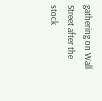gathering on Wall Street after the stock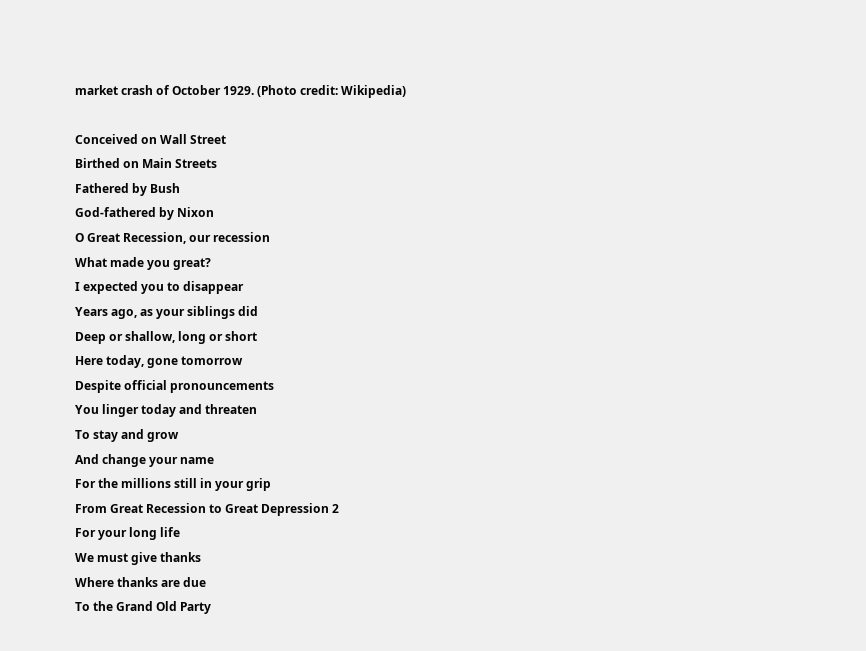market crash of October 1929. (Photo credit: Wikipedia)

Conceived on Wall Street
Birthed on Main Streets
Fathered by Bush
God-fathered by Nixon
O Great Recession, our recession
What made you great?
I expected you to disappear
Years ago, as your siblings did
Deep or shallow, long or short
Here today, gone tomorrow
Despite official pronouncements
You linger today and threaten
To stay and grow
And change your name
For the millions still in your grip
From Great Recession to Great Depression 2
For your long life
We must give thanks
Where thanks are due
To the Grand Old Party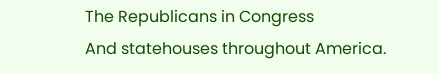The Republicans in Congress
And statehouses throughout America.